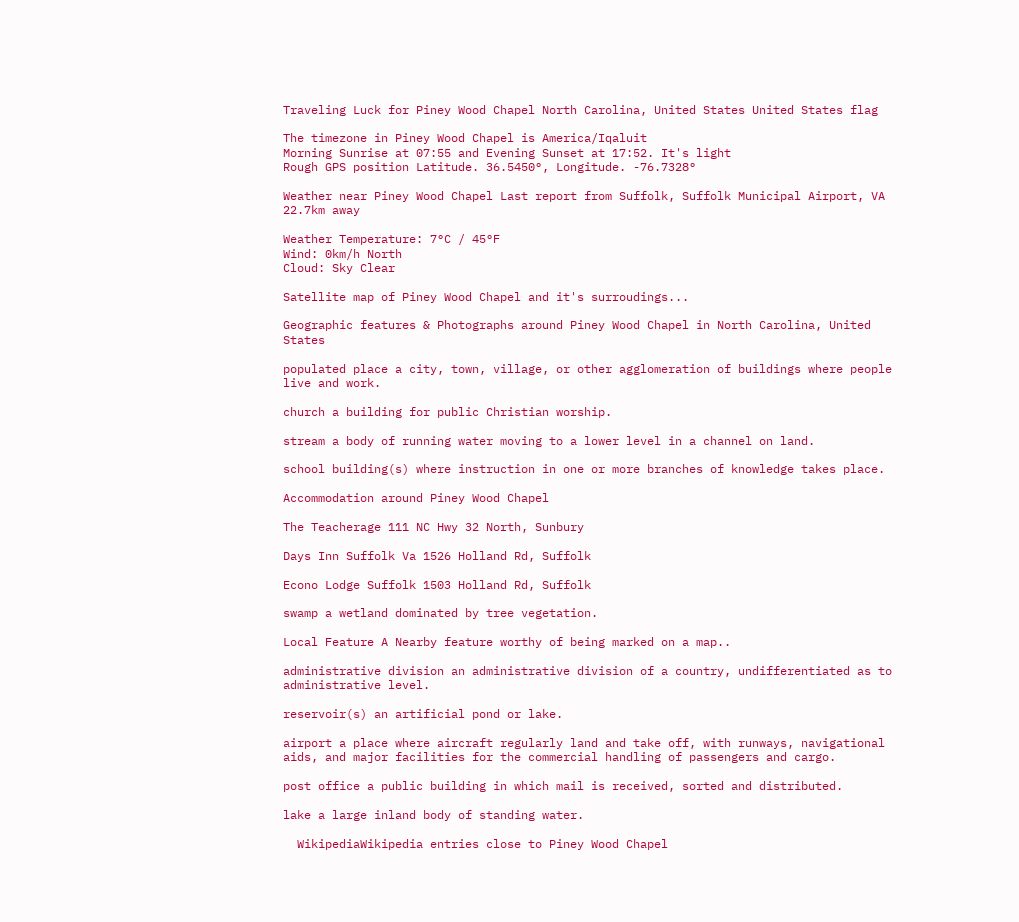Traveling Luck for Piney Wood Chapel North Carolina, United States United States flag

The timezone in Piney Wood Chapel is America/Iqaluit
Morning Sunrise at 07:55 and Evening Sunset at 17:52. It's light
Rough GPS position Latitude. 36.5450°, Longitude. -76.7328°

Weather near Piney Wood Chapel Last report from Suffolk, Suffolk Municipal Airport, VA 22.7km away

Weather Temperature: 7°C / 45°F
Wind: 0km/h North
Cloud: Sky Clear

Satellite map of Piney Wood Chapel and it's surroudings...

Geographic features & Photographs around Piney Wood Chapel in North Carolina, United States

populated place a city, town, village, or other agglomeration of buildings where people live and work.

church a building for public Christian worship.

stream a body of running water moving to a lower level in a channel on land.

school building(s) where instruction in one or more branches of knowledge takes place.

Accommodation around Piney Wood Chapel

The Teacherage 111 NC Hwy 32 North, Sunbury

Days Inn Suffolk Va 1526 Holland Rd, Suffolk

Econo Lodge Suffolk 1503 Holland Rd, Suffolk

swamp a wetland dominated by tree vegetation.

Local Feature A Nearby feature worthy of being marked on a map..

administrative division an administrative division of a country, undifferentiated as to administrative level.

reservoir(s) an artificial pond or lake.

airport a place where aircraft regularly land and take off, with runways, navigational aids, and major facilities for the commercial handling of passengers and cargo.

post office a public building in which mail is received, sorted and distributed.

lake a large inland body of standing water.

  WikipediaWikipedia entries close to Piney Wood Chapel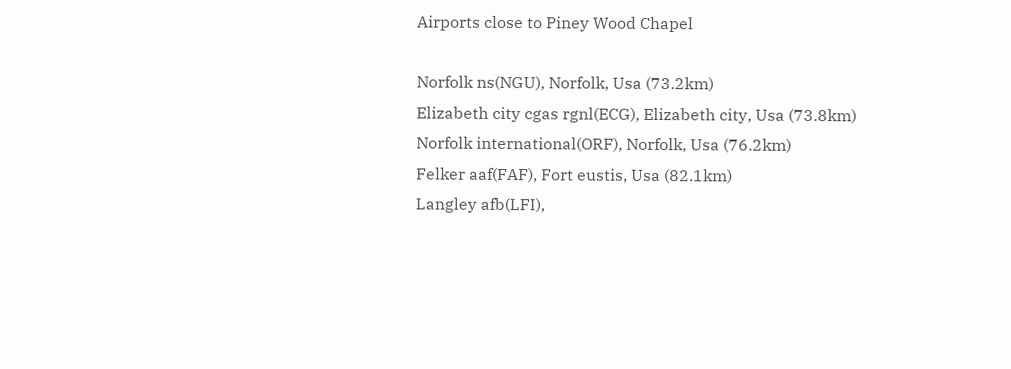Airports close to Piney Wood Chapel

Norfolk ns(NGU), Norfolk, Usa (73.2km)
Elizabeth city cgas rgnl(ECG), Elizabeth city, Usa (73.8km)
Norfolk international(ORF), Norfolk, Usa (76.2km)
Felker aaf(FAF), Fort eustis, Usa (82.1km)
Langley afb(LFI),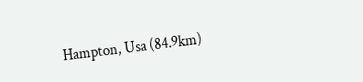Hampton, Usa (84.9km)